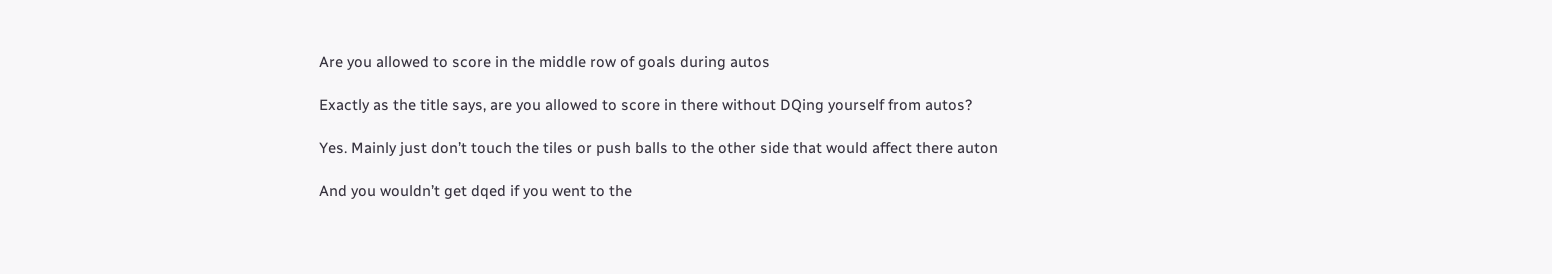Are you allowed to score in the middle row of goals during autos

Exactly as the title says, are you allowed to score in there without DQing yourself from autos?

Yes. Mainly just don’t touch the tiles or push balls to the other side that would affect there auton

And you wouldn’t get dqed if you went to the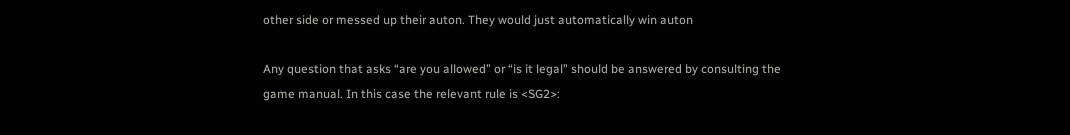other side or messed up their auton. They would just automatically win auton

Any question that asks “are you allowed” or “is it legal” should be answered by consulting the game manual. In this case the relevant rule is <SG2>: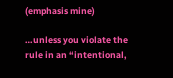(emphasis mine)

…unless you violate the rule in an “intentional,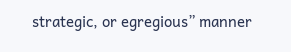strategic, or egregious” manner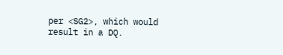per <SG2>, which would result in a DQ.